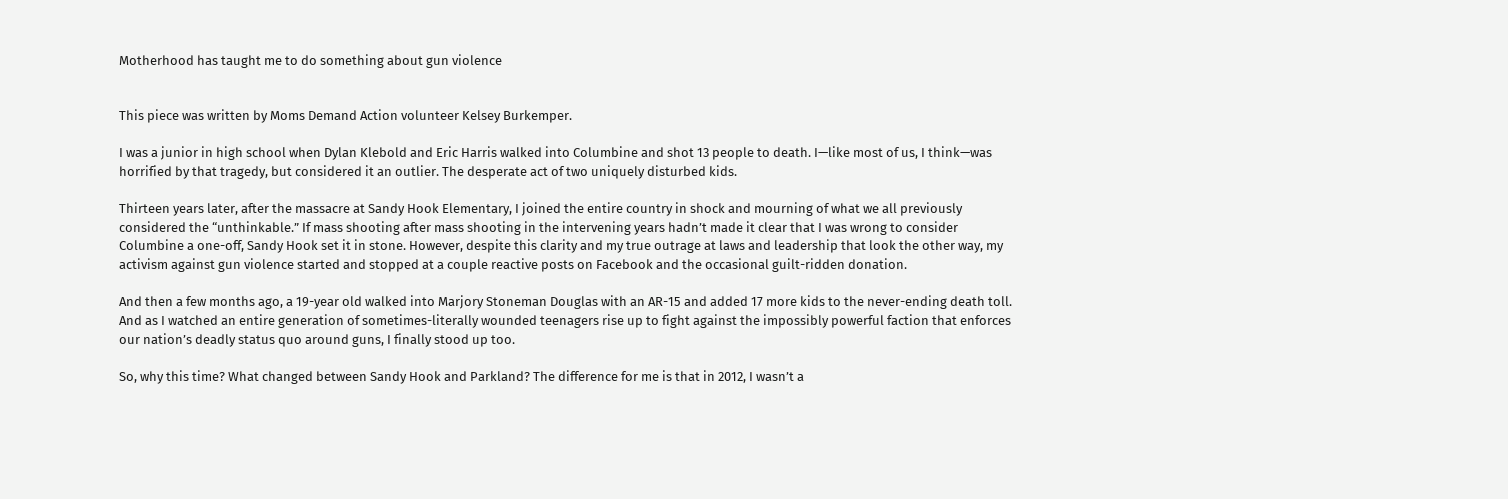Motherhood has taught me to do something about gun violence


This piece was written by Moms Demand Action volunteer Kelsey Burkemper.

I was a junior in high school when Dylan Klebold and Eric Harris walked into Columbine and shot 13 people to death. I—like most of us, I think—was horrified by that tragedy, but considered it an outlier. The desperate act of two uniquely disturbed kids.

Thirteen years later, after the massacre at Sandy Hook Elementary, I joined the entire country in shock and mourning of what we all previously considered the “unthinkable.” If mass shooting after mass shooting in the intervening years hadn’t made it clear that I was wrong to consider Columbine a one-off, Sandy Hook set it in stone. However, despite this clarity and my true outrage at laws and leadership that look the other way, my activism against gun violence started and stopped at a couple reactive posts on Facebook and the occasional guilt-ridden donation.

And then a few months ago, a 19-year old walked into Marjory Stoneman Douglas with an AR-15 and added 17 more kids to the never-ending death toll. And as I watched an entire generation of sometimes-literally wounded teenagers rise up to fight against the impossibly powerful faction that enforces our nation’s deadly status quo around guns, I finally stood up too.

So, why this time? What changed between Sandy Hook and Parkland? The difference for me is that in 2012, I wasn’t a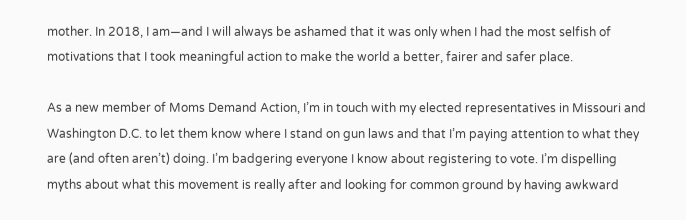mother. In 2018, I am—and I will always be ashamed that it was only when I had the most selfish of motivations that I took meaningful action to make the world a better, fairer and safer place.

As a new member of Moms Demand Action, I’m in touch with my elected representatives in Missouri and Washington D.C. to let them know where I stand on gun laws and that I’m paying attention to what they are (and often aren’t) doing. I’m badgering everyone I know about registering to vote. I’m dispelling myths about what this movement is really after and looking for common ground by having awkward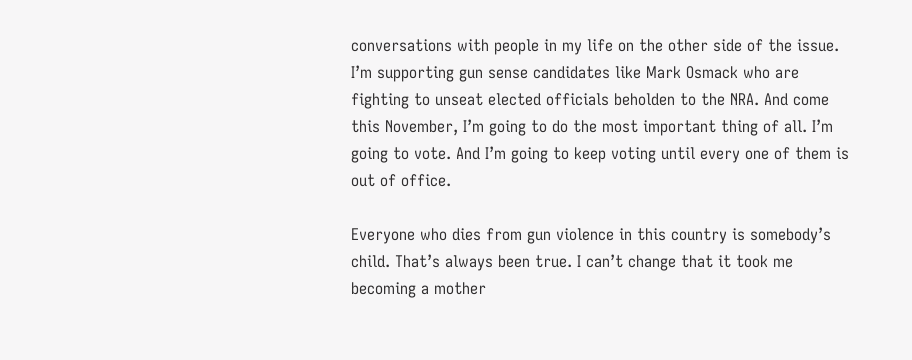conversations with people in my life on the other side of the issue. I’m supporting gun sense candidates like Mark Osmack who are fighting to unseat elected officials beholden to the NRA. And come this November, I’m going to do the most important thing of all. I’m going to vote. And I’m going to keep voting until every one of them is out of office.

Everyone who dies from gun violence in this country is somebody’s child. That’s always been true. I can’t change that it took me becoming a mother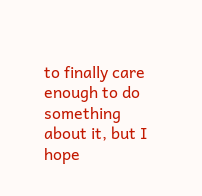to finally care enough to do something about it, but I hope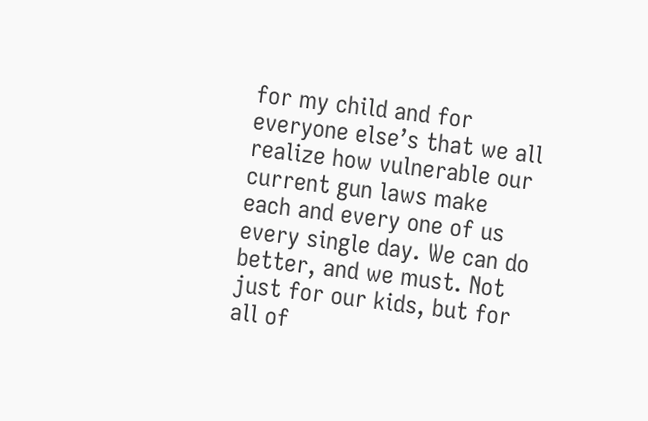for my child and for everyone else’s that we all realize how vulnerable our current gun laws make each and every one of us every single day. We can do better, and we must. Not just for our kids, but for all of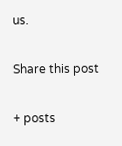us.

Share this post

+ posts